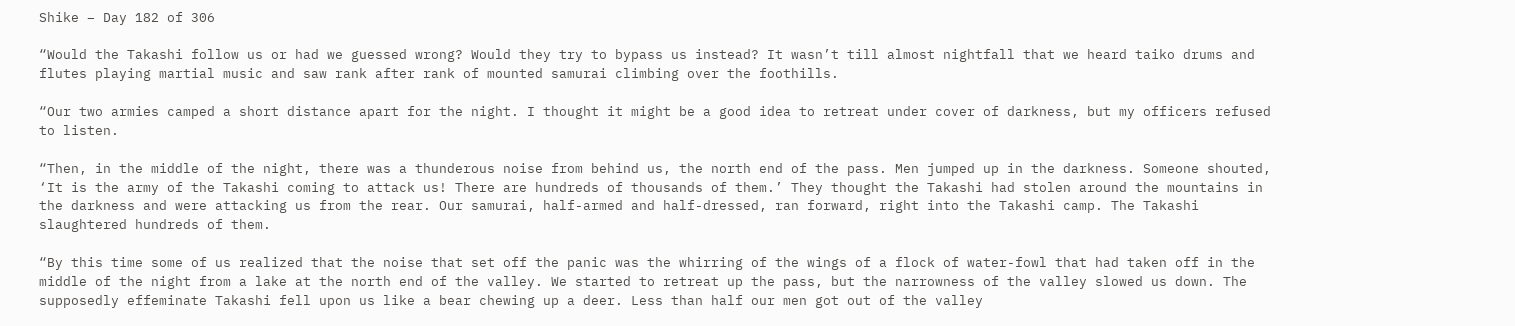Shike – Day 182 of 306

“Would the Takashi follow us or had we guessed wrong? Would they try to bypass us instead? It wasn’t till almost nightfall that we heard taiko drums and flutes playing martial music and saw rank after rank of mounted samurai climbing over the foothills.

“Our two armies camped a short distance apart for the night. I thought it might be a good idea to retreat under cover of darkness, but my officers refused to listen.

“Then, in the middle of the night, there was a thunderous noise from behind us, the north end of the pass. Men jumped up in the darkness. Someone shouted, ‘It is the army of the Takashi coming to attack us! There are hundreds of thousands of them.’ They thought the Takashi had stolen around the mountains in the darkness and were attacking us from the rear. Our samurai, half-armed and half-dressed, ran forward, right into the Takashi camp. The Takashi slaughtered hundreds of them.

“By this time some of us realized that the noise that set off the panic was the whirring of the wings of a flock of water-fowl that had taken off in the middle of the night from a lake at the north end of the valley. We started to retreat up the pass, but the narrowness of the valley slowed us down. The supposedly effeminate Takashi fell upon us like a bear chewing up a deer. Less than half our men got out of the valley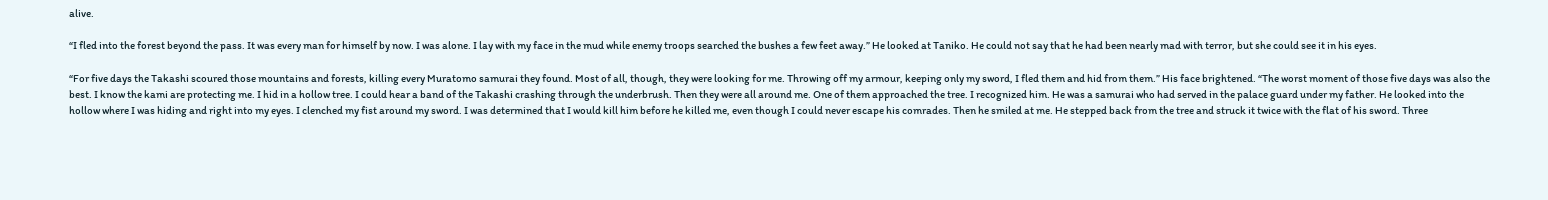alive.

“I fled into the forest beyond the pass. It was every man for himself by now. I was alone. I lay with my face in the mud while enemy troops searched the bushes a few feet away.” He looked at Taniko. He could not say that he had been nearly mad with terror, but she could see it in his eyes.

“For five days the Takashi scoured those mountains and forests, killing every Muratomo samurai they found. Most of all, though, they were looking for me. Throwing off my armour, keeping only my sword, I fled them and hid from them.” His face brightened. “The worst moment of those five days was also the best. I know the kami are protecting me. I hid in a hollow tree. I could hear a band of the Takashi crashing through the underbrush. Then they were all around me. One of them approached the tree. I recognized him. He was a samurai who had served in the palace guard under my father. He looked into the hollow where I was hiding and right into my eyes. I clenched my fist around my sword. I was determined that I would kill him before he killed me, even though I could never escape his comrades. Then he smiled at me. He stepped back from the tree and struck it twice with the flat of his sword. Three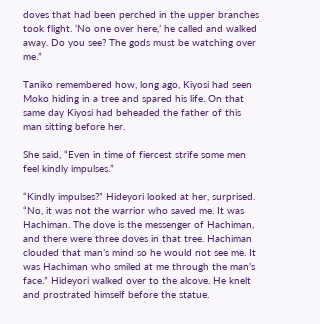doves that had been perched in the upper branches took flight. ‘No one over here,’ he called and walked away. Do you see? The gods must be watching over me.”

Taniko remembered how, long ago, Kiyosi had seen Moko hiding in a tree and spared his life. On that same day Kiyosi had beheaded the father of this man sitting before her.

She said, “Even in time of fiercest strife some men feel kindly impulses.”

“Kindly impulses?” Hideyori looked at her, surprised. “No, it was not the warrior who saved me. It was Hachiman. The dove is the messenger of Hachiman, and there were three doves in that tree. Hachiman clouded that man’s mind so he would not see me. It was Hachiman who smiled at me through the man’s face.” Hideyori walked over to the alcove. He knelt and prostrated himself before the statue.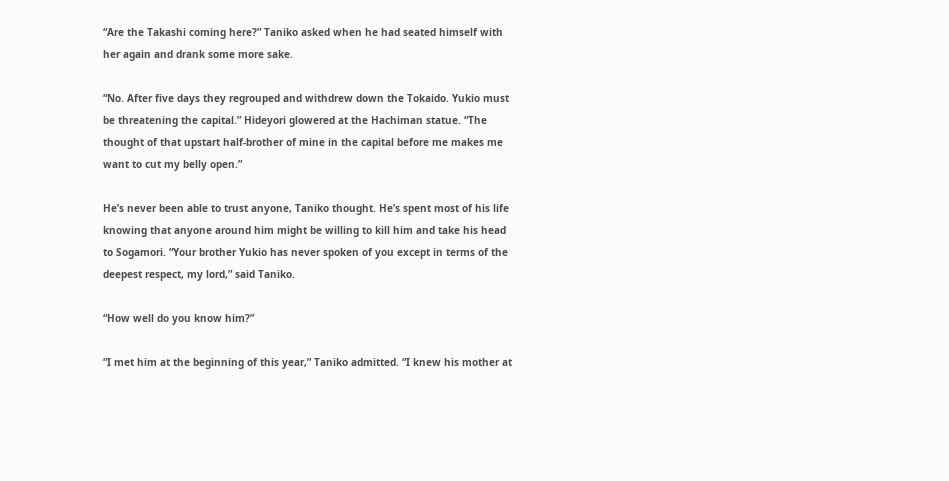“Are the Takashi coming here?” Taniko asked when he had seated himself with her again and drank some more sake.

“No. After five days they regrouped and withdrew down the Tokaido. Yukio must be threatening the capital.” Hideyori glowered at the Hachiman statue. “The thought of that upstart half-brother of mine in the capital before me makes me want to cut my belly open.”

He’s never been able to trust anyone, Taniko thought. He’s spent most of his life knowing that anyone around him might be willing to kill him and take his head to Sogamori. “Your brother Yukio has never spoken of you except in terms of the deepest respect, my lord,” said Taniko.

“How well do you know him?”

“I met him at the beginning of this year,” Taniko admitted. “I knew his mother at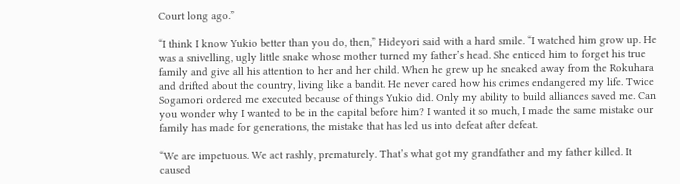Court long ago.”

“I think I know Yukio better than you do, then,” Hideyori said with a hard smile. “I watched him grow up. He was a snivelling, ugly little snake whose mother turned my father’s head. She enticed him to forget his true family and give all his attention to her and her child. When he grew up he sneaked away from the Rokuhara and drifted about the country, living like a bandit. He never cared how his crimes endangered my life. Twice Sogamori ordered me executed because of things Yukio did. Only my ability to build alliances saved me. Can you wonder why I wanted to be in the capital before him? I wanted it so much, I made the same mistake our family has made for generations, the mistake that has led us into defeat after defeat.

“We are impetuous. We act rashly, prematurely. That’s what got my grandfather and my father killed. It caused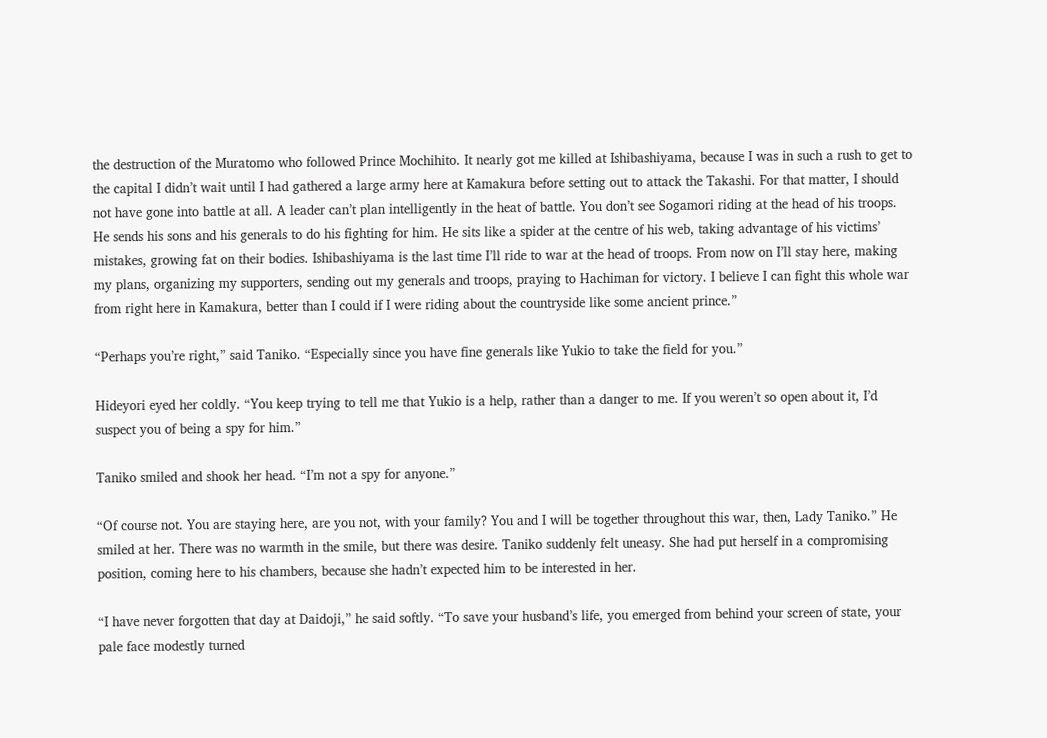the destruction of the Muratomo who followed Prince Mochihito. It nearly got me killed at Ishibashiyama, because I was in such a rush to get to the capital I didn’t wait until I had gathered a large army here at Kamakura before setting out to attack the Takashi. For that matter, I should not have gone into battle at all. A leader can’t plan intelligently in the heat of battle. You don’t see Sogamori riding at the head of his troops. He sends his sons and his generals to do his fighting for him. He sits like a spider at the centre of his web, taking advantage of his victims’ mistakes, growing fat on their bodies. Ishibashiyama is the last time I’ll ride to war at the head of troops. From now on I’ll stay here, making my plans, organizing my supporters, sending out my generals and troops, praying to Hachiman for victory. I believe I can fight this whole war from right here in Kamakura, better than I could if I were riding about the countryside like some ancient prince.”

“Perhaps you’re right,” said Taniko. “Especially since you have fine generals like Yukio to take the field for you.”

Hideyori eyed her coldly. “You keep trying to tell me that Yukio is a help, rather than a danger to me. If you weren’t so open about it, I’d suspect you of being a spy for him.”

Taniko smiled and shook her head. “I’m not a spy for anyone.”

“Of course not. You are staying here, are you not, with your family? You and I will be together throughout this war, then, Lady Taniko.” He smiled at her. There was no warmth in the smile, but there was desire. Taniko suddenly felt uneasy. She had put herself in a compromising position, coming here to his chambers, because she hadn’t expected him to be interested in her.

“I have never forgotten that day at Daidoji,” he said softly. “To save your husband’s life, you emerged from behind your screen of state, your pale face modestly turned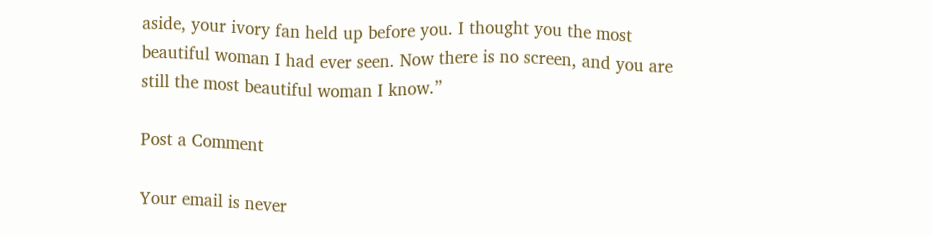aside, your ivory fan held up before you. I thought you the most beautiful woman I had ever seen. Now there is no screen, and you are still the most beautiful woman I know.”

Post a Comment

Your email is never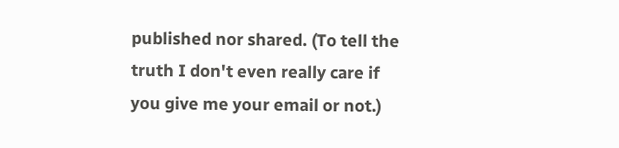published nor shared. (To tell the truth I don't even really care if you give me your email or not.)